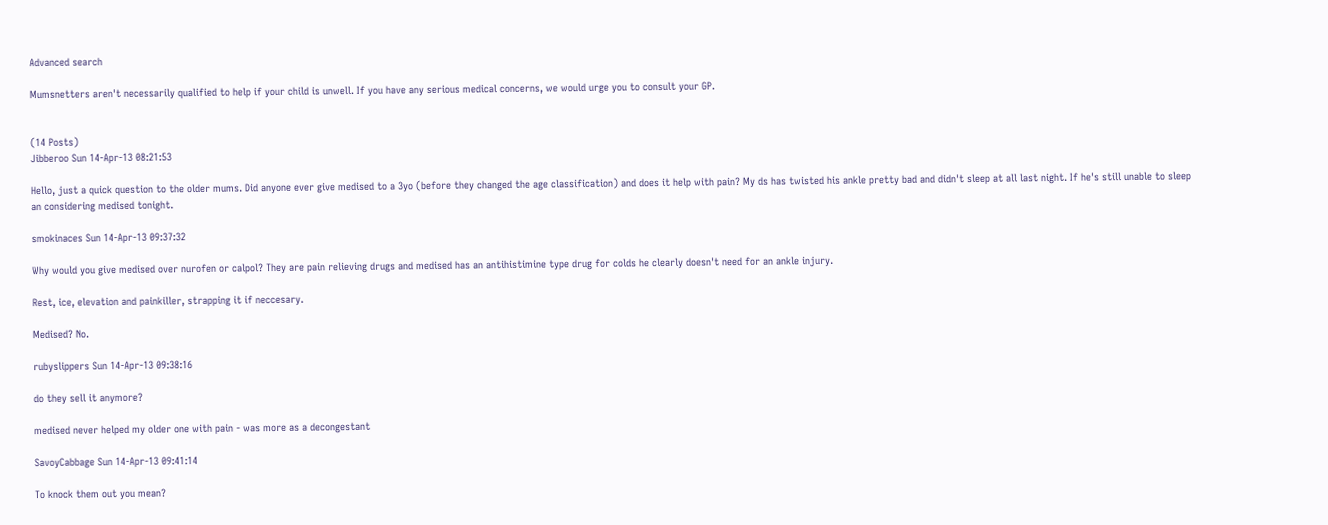Advanced search

Mumsnetters aren't necessarily qualified to help if your child is unwell. If you have any serious medical concerns, we would urge you to consult your GP.


(14 Posts)
Jibberoo Sun 14-Apr-13 08:21:53

Hello, just a quick question to the older mums. Did anyone ever give medised to a 3yo (before they changed the age classification) and does it help with pain? My ds has twisted his ankle pretty bad and didn't sleep at all last night. If he's still unable to sleep an considering medised tonight.

smokinaces Sun 14-Apr-13 09:37:32

Why would you give medised over nurofen or calpol? They are pain relieving drugs and medised has an antihistimine type drug for colds he clearly doesn't need for an ankle injury.

Rest, ice, elevation and painkiller, strapping it if neccesary.

Medised? No.

rubyslippers Sun 14-Apr-13 09:38:16

do they sell it anymore?

medised never helped my older one with pain - was more as a decongestant

SavoyCabbage Sun 14-Apr-13 09:41:14

To knock them out you mean?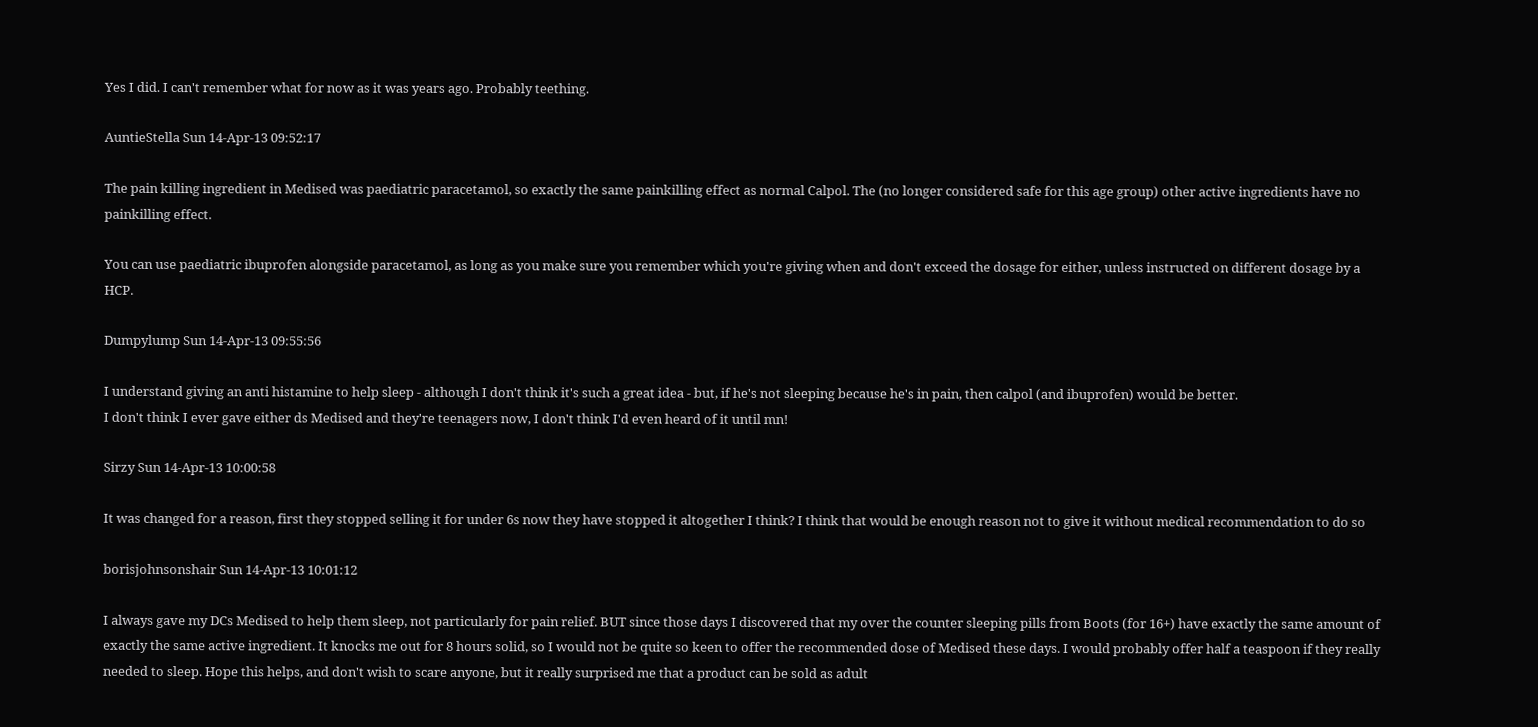Yes I did. I can't remember what for now as it was years ago. Probably teething.

AuntieStella Sun 14-Apr-13 09:52:17

The pain killing ingredient in Medised was paediatric paracetamol, so exactly the same painkilling effect as normal Calpol. The (no longer considered safe for this age group) other active ingredients have no painkilling effect.

You can use paediatric ibuprofen alongside paracetamol, as long as you make sure you remember which you're giving when and don't exceed the dosage for either, unless instructed on different dosage by a HCP.

Dumpylump Sun 14-Apr-13 09:55:56

I understand giving an anti histamine to help sleep - although I don't think it's such a great idea - but, if he's not sleeping because he's in pain, then calpol (and ibuprofen) would be better.
I don't think I ever gave either ds Medised and they're teenagers now, I don't think I'd even heard of it until mn!

Sirzy Sun 14-Apr-13 10:00:58

It was changed for a reason, first they stopped selling it for under 6s now they have stopped it altogether I think? I think that would be enough reason not to give it without medical recommendation to do so

borisjohnsonshair Sun 14-Apr-13 10:01:12

I always gave my DCs Medised to help them sleep, not particularly for pain relief. BUT since those days I discovered that my over the counter sleeping pills from Boots (for 16+) have exactly the same amount of exactly the same active ingredient. It knocks me out for 8 hours solid, so I would not be quite so keen to offer the recommended dose of Medised these days. I would probably offer half a teaspoon if they really needed to sleep. Hope this helps, and don't wish to scare anyone, but it really surprised me that a product can be sold as adult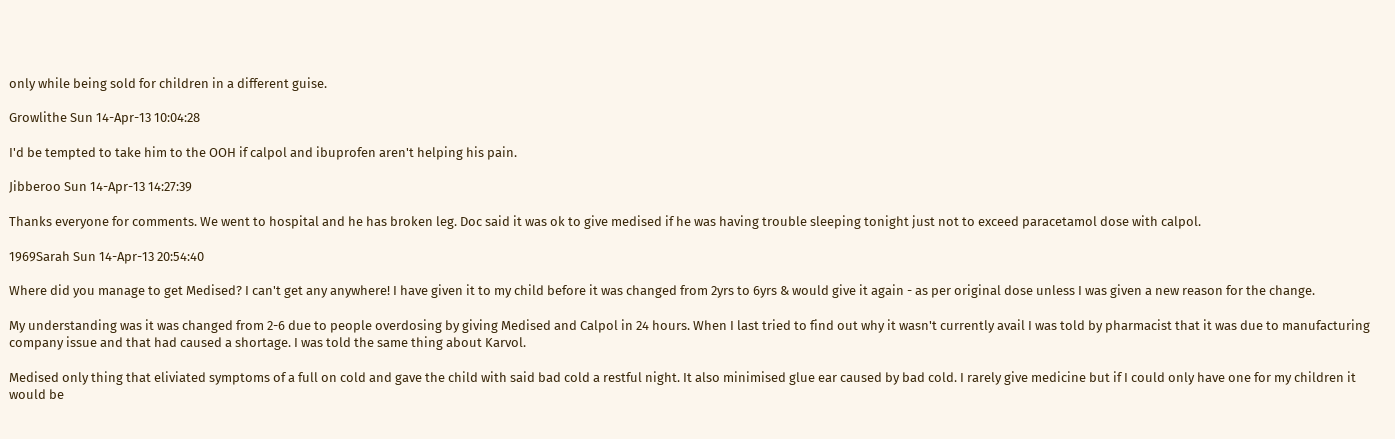only while being sold for children in a different guise.

Growlithe Sun 14-Apr-13 10:04:28

I'd be tempted to take him to the OOH if calpol and ibuprofen aren't helping his pain.

Jibberoo Sun 14-Apr-13 14:27:39

Thanks everyone for comments. We went to hospital and he has broken leg. Doc said it was ok to give medised if he was having trouble sleeping tonight just not to exceed paracetamol dose with calpol.

1969Sarah Sun 14-Apr-13 20:54:40

Where did you manage to get Medised? I can't get any anywhere! I have given it to my child before it was changed from 2yrs to 6yrs & would give it again - as per original dose unless I was given a new reason for the change.

My understanding was it was changed from 2-6 due to people overdosing by giving Medised and Calpol in 24 hours. When I last tried to find out why it wasn't currently avail I was told by pharmacist that it was due to manufacturing company issue and that had caused a shortage. I was told the same thing about Karvol.

Medised only thing that eliviated symptoms of a full on cold and gave the child with said bad cold a restful night. It also minimised glue ear caused by bad cold. I rarely give medicine but if I could only have one for my children it would be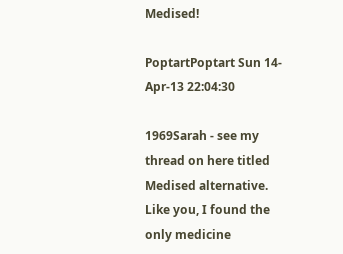Medised!

PoptartPoptart Sun 14-Apr-13 22:04:30

1969Sarah - see my thread on here titled Medised alternative. Like you, I found the only medicine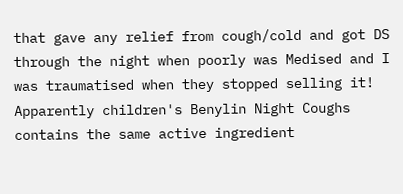that gave any relief from cough/cold and got DS through the night when poorly was Medised and I was traumatised when they stopped selling it! Apparently children's Benylin Night Coughs contains the same active ingredient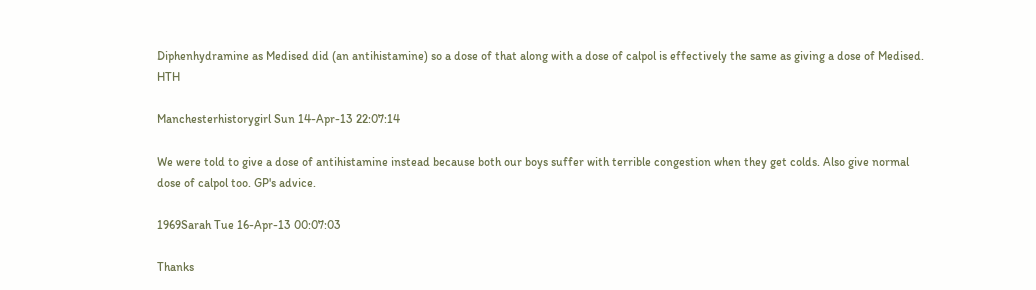Diphenhydramine as Medised did (an antihistamine) so a dose of that along with a dose of calpol is effectively the same as giving a dose of Medised. HTH

Manchesterhistorygirl Sun 14-Apr-13 22:07:14

We were told to give a dose of antihistamine instead because both our boys suffer with terrible congestion when they get colds. Also give normal dose of calpol too. GP's advice.

1969Sarah Tue 16-Apr-13 00:07:03

Thanks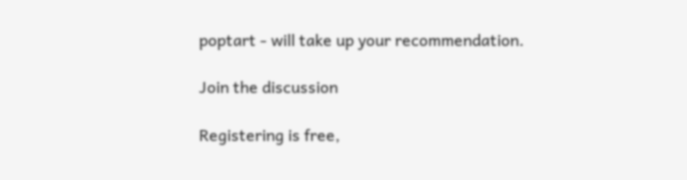poptart - will take up your recommendation.

Join the discussion

Registering is free,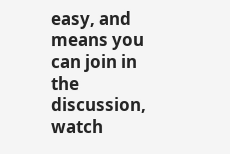easy, and means you can join in the discussion, watch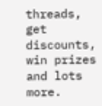threads, get discounts, win prizes and lots more.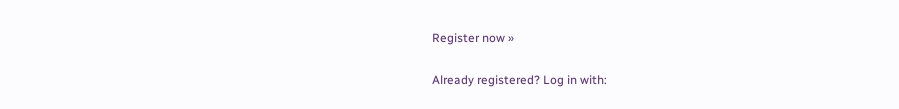Register now »

Already registered? Log in with: